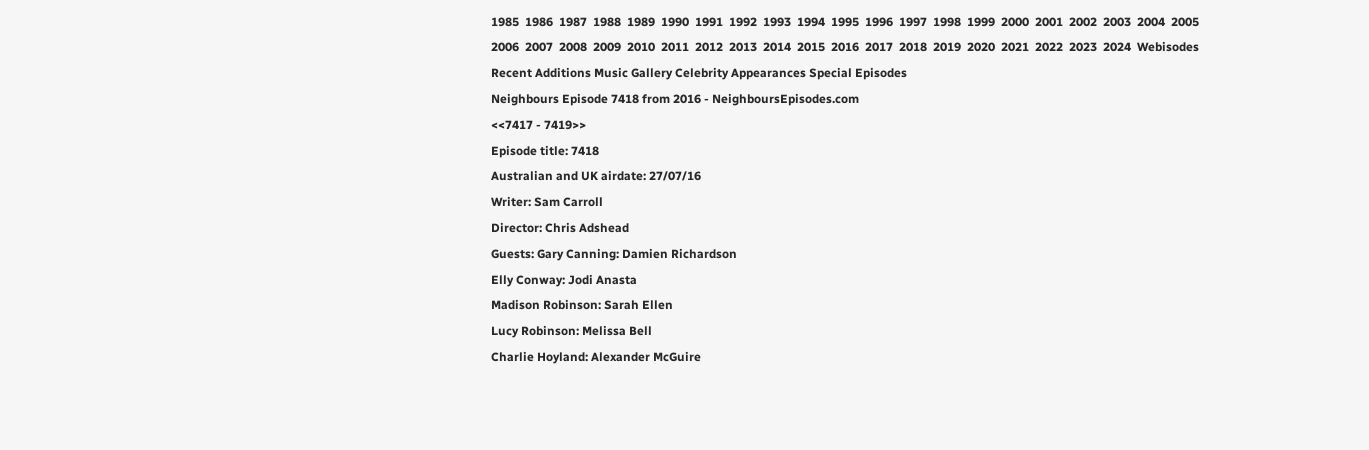1985  1986  1987  1988  1989  1990  1991  1992  1993  1994  1995  1996  1997  1998  1999  2000  2001  2002  2003  2004  2005
2006  2007  2008  2009  2010  2011  2012  2013  2014  2015  2016  2017  2018  2019  2020  2021  2022  2023  2024  Webisodes
Recent Additions Music Gallery Celebrity Appearances Special Episodes
Neighbours Episode 7418 from 2016 - NeighboursEpisodes.com
<<7417 - 7419>>
Episode title: 7418
Australian and UK airdate: 27/07/16
Writer: Sam Carroll
Director: Chris Adshead
Guests: Gary Canning: Damien Richardson
Elly Conway: Jodi Anasta
Madison Robinson: Sarah Ellen
Lucy Robinson: Melissa Bell
Charlie Hoyland: Alexander McGuire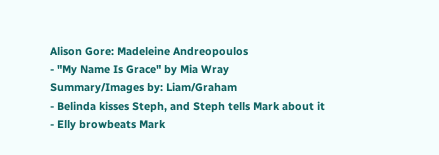Alison Gore: Madeleine Andreopoulos
- "My Name Is Grace" by Mia Wray
Summary/Images by: Liam/Graham
- Belinda kisses Steph, and Steph tells Mark about it
- Elly browbeats Mark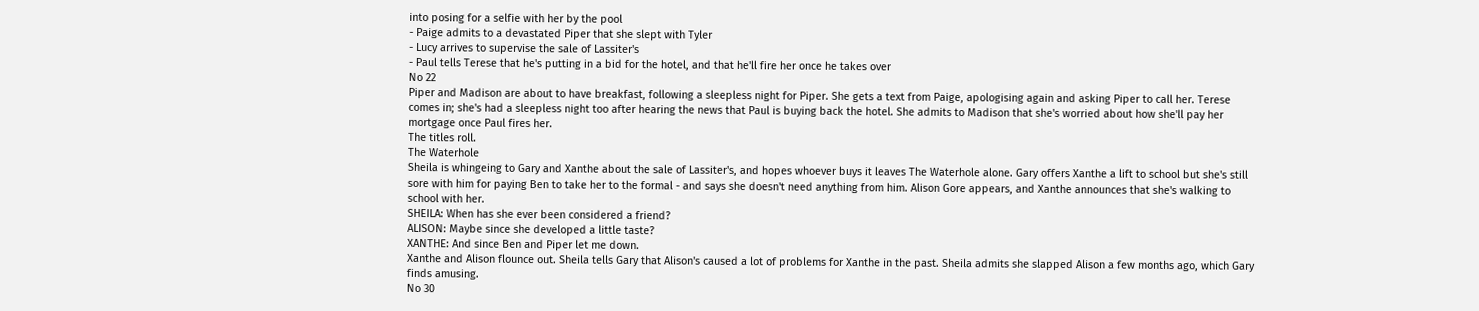into posing for a selfie with her by the pool
- Paige admits to a devastated Piper that she slept with Tyler
- Lucy arrives to supervise the sale of Lassiter's
- Paul tells Terese that he's putting in a bid for the hotel, and that he'll fire her once he takes over
No 22
Piper and Madison are about to have breakfast, following a sleepless night for Piper. She gets a text from Paige, apologising again and asking Piper to call her. Terese comes in; she's had a sleepless night too after hearing the news that Paul is buying back the hotel. She admits to Madison that she's worried about how she'll pay her mortgage once Paul fires her.
The titles roll.
The Waterhole
Sheila is whingeing to Gary and Xanthe about the sale of Lassiter's, and hopes whoever buys it leaves The Waterhole alone. Gary offers Xanthe a lift to school but she's still sore with him for paying Ben to take her to the formal - and says she doesn't need anything from him. Alison Gore appears, and Xanthe announces that she's walking to school with her.
SHEILA: When has she ever been considered a friend?
ALISON: Maybe since she developed a little taste?
XANTHE: And since Ben and Piper let me down.
Xanthe and Alison flounce out. Sheila tells Gary that Alison's caused a lot of problems for Xanthe in the past. Sheila admits she slapped Alison a few months ago, which Gary finds amusing.
No 30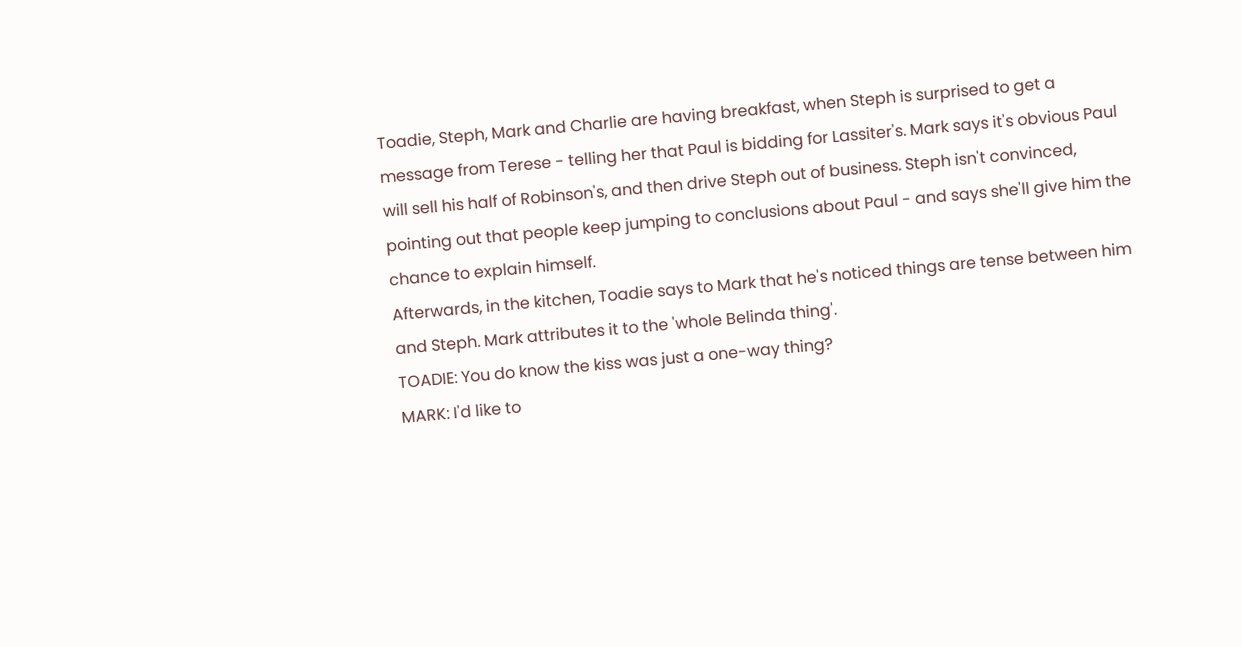Toadie, Steph, Mark and Charlie are having breakfast, when Steph is surprised to get a message from Terese - telling her that Paul is bidding for Lassiter's. Mark says it's obvious Paul will sell his half of Robinson's, and then drive Steph out of business. Steph isn't convinced, pointing out that people keep jumping to conclusions about Paul - and says she'll give him the chance to explain himself.
Afterwards, in the kitchen, Toadie says to Mark that he's noticed things are tense between him and Steph. Mark attributes it to the 'whole Belinda thing'.
TOADIE: You do know the kiss was just a one-way thing?
MARK: I'd like to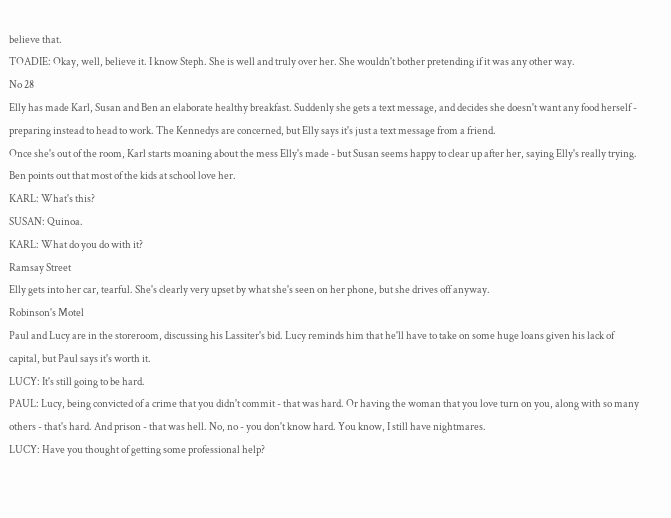believe that.
TOADIE: Okay, well, believe it. I know Steph. She is well and truly over her. She wouldn't bother pretending if it was any other way.
No 28
Elly has made Karl, Susan and Ben an elaborate healthy breakfast. Suddenly she gets a text message, and decides she doesn't want any food herself - preparing instead to head to work. The Kennedys are concerned, but Elly says it's just a text message from a friend.
Once she's out of the room, Karl starts moaning about the mess Elly's made - but Susan seems happy to clear up after her, saying Elly's really trying. Ben points out that most of the kids at school love her.
KARL: What's this?
SUSAN: Quinoa.
KARL: What do you do with it?
Ramsay Street
Elly gets into her car, tearful. She's clearly very upset by what she's seen on her phone, but she drives off anyway.
Robinson's Motel
Paul and Lucy are in the storeroom, discussing his Lassiter's bid. Lucy reminds him that he'll have to take on some huge loans given his lack of capital, but Paul says it's worth it.
LUCY: It's still going to be hard.
PAUL: Lucy, being convicted of a crime that you didn't commit - that was hard. Or having the woman that you love turn on you, along with so many others - that's hard. And prison - that was hell. No, no - you don't know hard. You know, I still have nightmares.
LUCY: Have you thought of getting some professional help?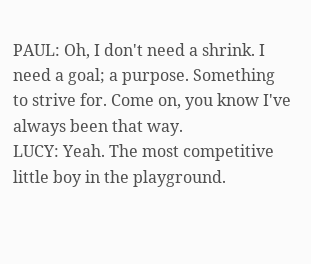PAUL: Oh, I don't need a shrink. I need a goal; a purpose. Something to strive for. Come on, you know I've always been that way.
LUCY: Yeah. The most competitive little boy in the playground.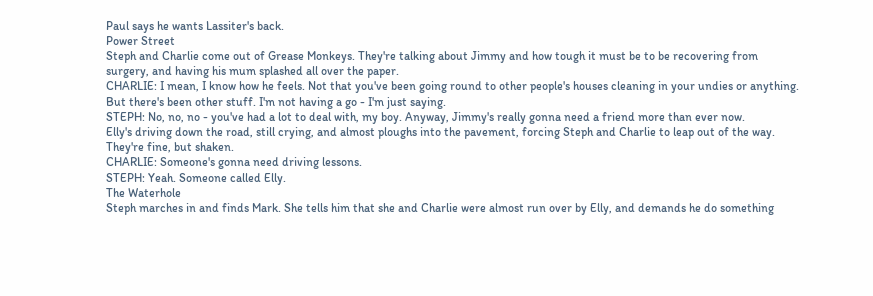Paul says he wants Lassiter's back.
Power Street
Steph and Charlie come out of Grease Monkeys. They're talking about Jimmy and how tough it must be to be recovering from surgery, and having his mum splashed all over the paper.
CHARLIE: I mean, I know how he feels. Not that you've been going round to other people's houses cleaning in your undies or anything. But there's been other stuff. I'm not having a go - I'm just saying.
STEPH: No, no, no - you've had a lot to deal with, my boy. Anyway, Jimmy's really gonna need a friend more than ever now.
Elly's driving down the road, still crying, and almost ploughs into the pavement, forcing Steph and Charlie to leap out of the way. They're fine, but shaken.
CHARLIE: Someone's gonna need driving lessons.
STEPH: Yeah. Someone called Elly.
The Waterhole
Steph marches in and finds Mark. She tells him that she and Charlie were almost run over by Elly, and demands he do something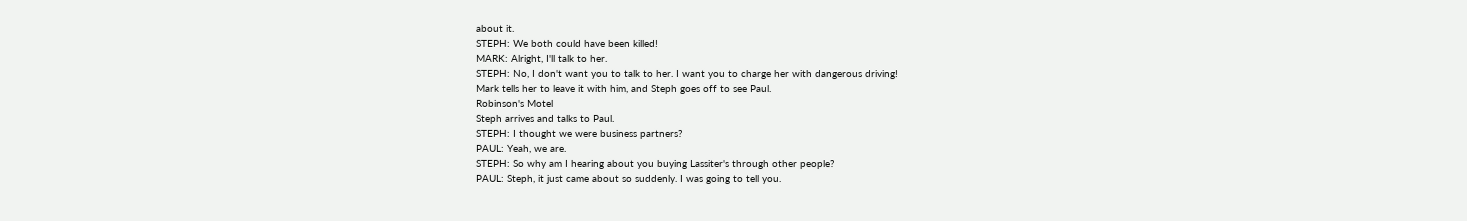about it.
STEPH: We both could have been killed!
MARK: Alright, I'll talk to her.
STEPH: No, I don't want you to talk to her. I want you to charge her with dangerous driving!
Mark tells her to leave it with him, and Steph goes off to see Paul.
Robinson's Motel
Steph arrives and talks to Paul.
STEPH: I thought we were business partners?
PAUL: Yeah, we are.
STEPH: So why am I hearing about you buying Lassiter's through other people?
PAUL: Steph, it just came about so suddenly. I was going to tell you.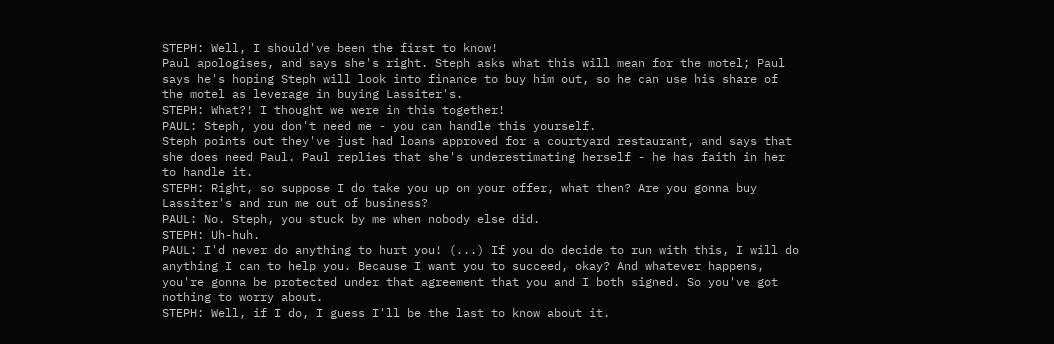STEPH: Well, I should've been the first to know!
Paul apologises, and says she's right. Steph asks what this will mean for the motel; Paul says he's hoping Steph will look into finance to buy him out, so he can use his share of the motel as leverage in buying Lassiter's.
STEPH: What?! I thought we were in this together!
PAUL: Steph, you don't need me - you can handle this yourself.
Steph points out they've just had loans approved for a courtyard restaurant, and says that she does need Paul. Paul replies that she's underestimating herself - he has faith in her to handle it.
STEPH: Right, so suppose I do take you up on your offer, what then? Are you gonna buy Lassiter's and run me out of business?
PAUL: No. Steph, you stuck by me when nobody else did.
STEPH: Uh-huh.
PAUL: I'd never do anything to hurt you! (...) If you do decide to run with this, I will do anything I can to help you. Because I want you to succeed, okay? And whatever happens, you're gonna be protected under that agreement that you and I both signed. So you've got nothing to worry about.
STEPH: Well, if I do, I guess I'll be the last to know about it.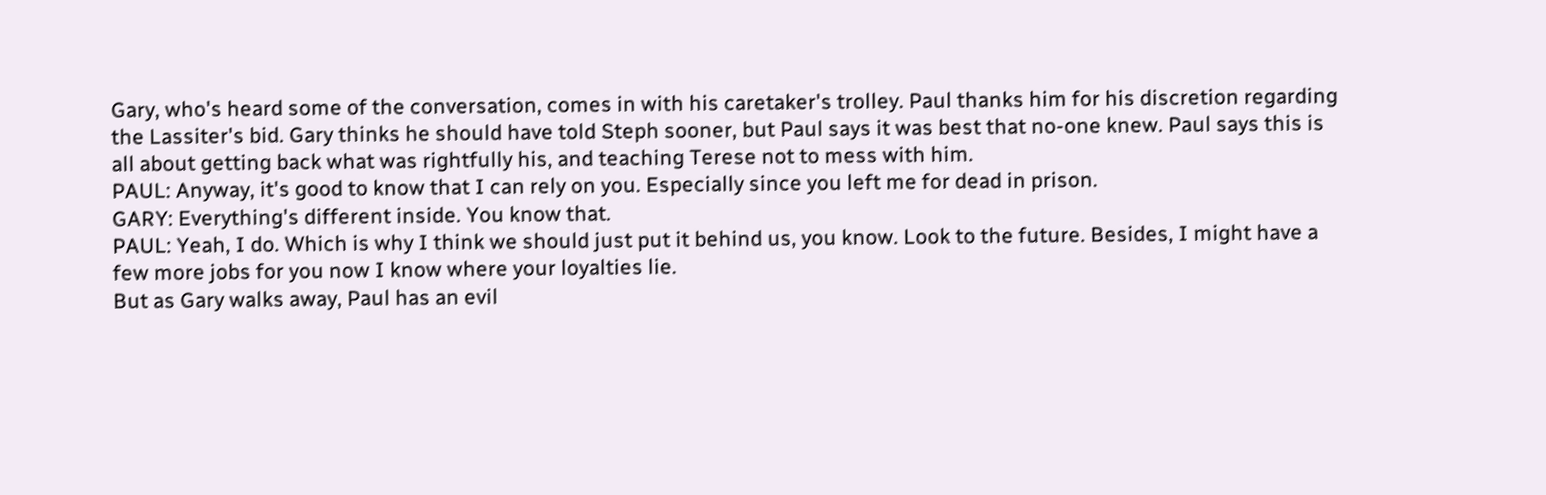Gary, who's heard some of the conversation, comes in with his caretaker's trolley. Paul thanks him for his discretion regarding the Lassiter's bid. Gary thinks he should have told Steph sooner, but Paul says it was best that no-one knew. Paul says this is all about getting back what was rightfully his, and teaching Terese not to mess with him.
PAUL: Anyway, it's good to know that I can rely on you. Especially since you left me for dead in prison.
GARY: Everything's different inside. You know that.
PAUL: Yeah, I do. Which is why I think we should just put it behind us, you know. Look to the future. Besides, I might have a few more jobs for you now I know where your loyalties lie.
But as Gary walks away, Paul has an evil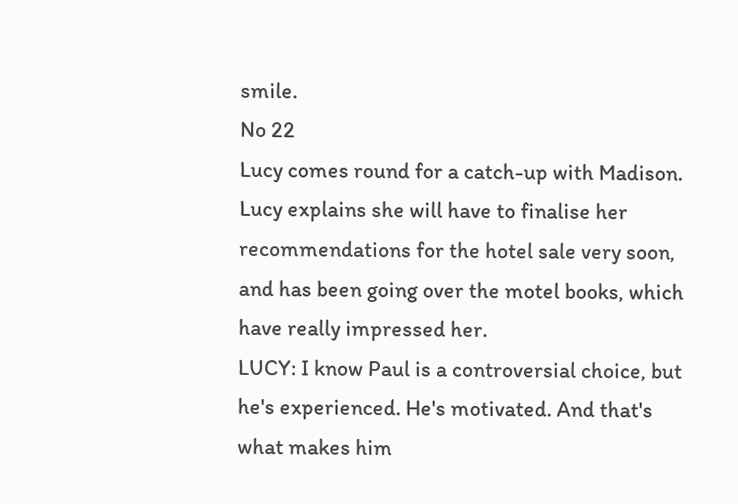smile.
No 22
Lucy comes round for a catch-up with Madison. Lucy explains she will have to finalise her recommendations for the hotel sale very soon, and has been going over the motel books, which have really impressed her.
LUCY: I know Paul is a controversial choice, but he's experienced. He's motivated. And that's what makes him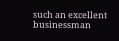such an excellent businessman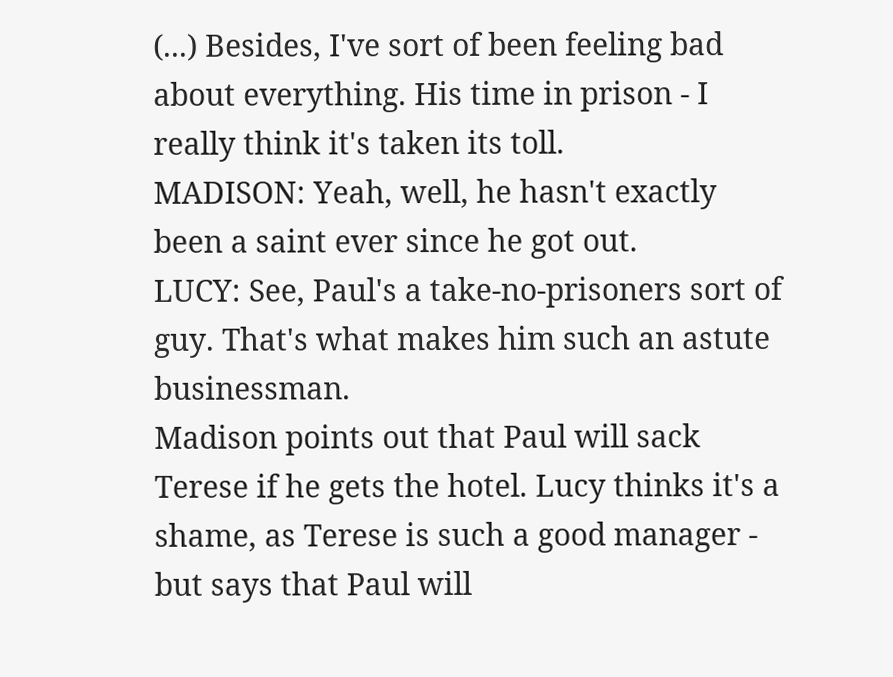(...) Besides, I've sort of been feeling bad about everything. His time in prison - I really think it's taken its toll.
MADISON: Yeah, well, he hasn't exactly been a saint ever since he got out.
LUCY: See, Paul's a take-no-prisoners sort of guy. That's what makes him such an astute businessman.
Madison points out that Paul will sack Terese if he gets the hotel. Lucy thinks it's a shame, as Terese is such a good manager - but says that Paul will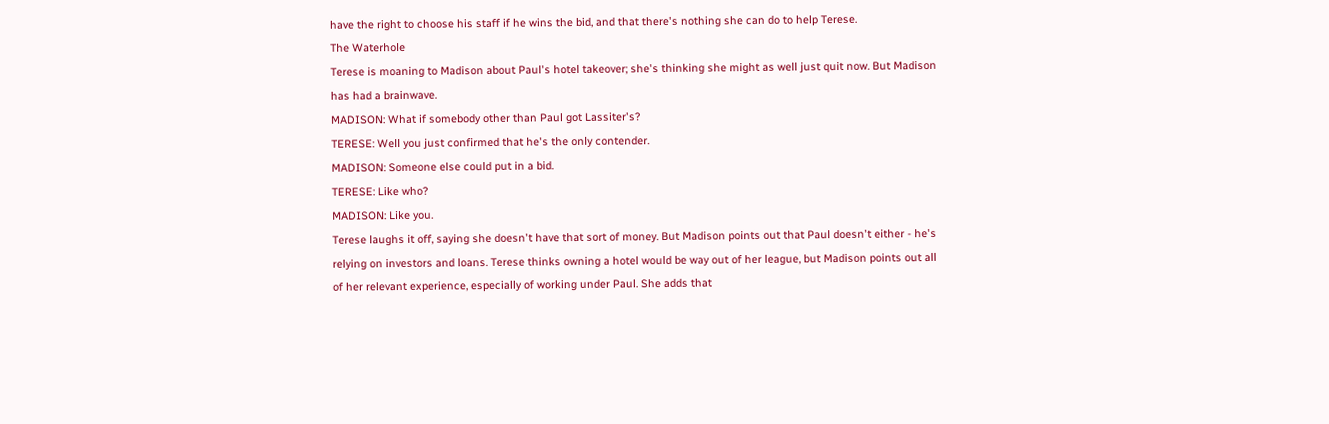have the right to choose his staff if he wins the bid, and that there's nothing she can do to help Terese.
The Waterhole
Terese is moaning to Madison about Paul's hotel takeover; she's thinking she might as well just quit now. But Madison has had a brainwave.
MADISON: What if somebody other than Paul got Lassiter's?
TERESE: Well you just confirmed that he's the only contender.
MADISON: Someone else could put in a bid.
TERESE: Like who?
MADISON: Like you.
Terese laughs it off, saying she doesn't have that sort of money. But Madison points out that Paul doesn't either - he's relying on investors and loans. Terese thinks owning a hotel would be way out of her league, but Madison points out all of her relevant experience, especially of working under Paul. She adds that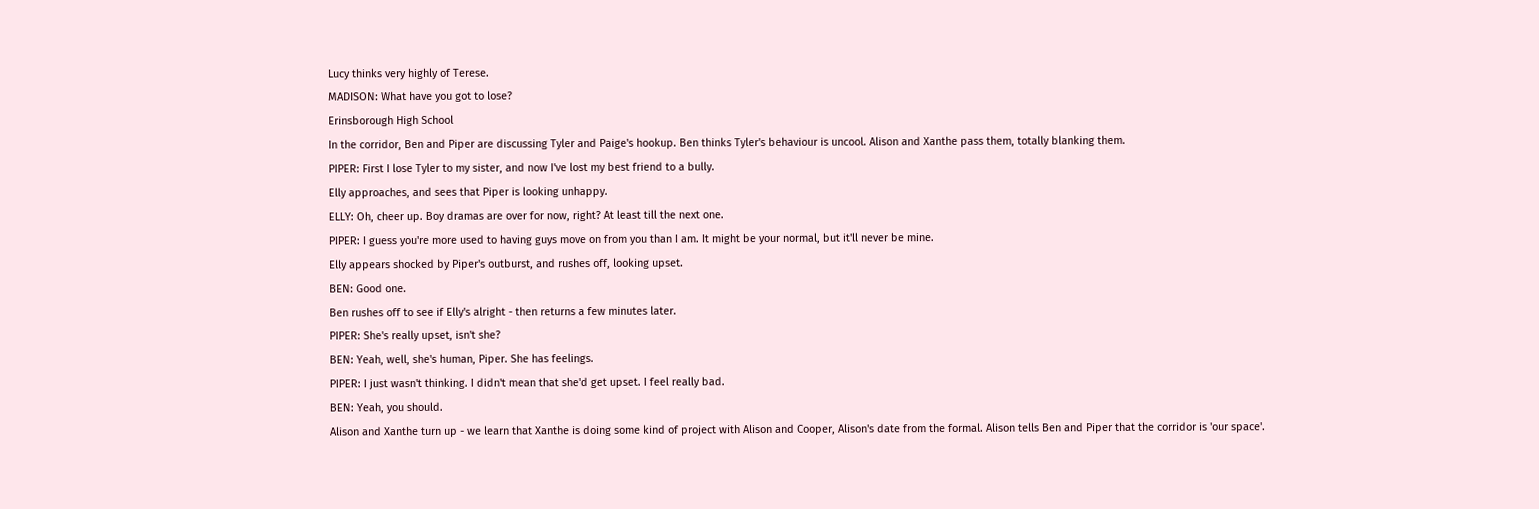Lucy thinks very highly of Terese.
MADISON: What have you got to lose?
Erinsborough High School
In the corridor, Ben and Piper are discussing Tyler and Paige's hookup. Ben thinks Tyler's behaviour is uncool. Alison and Xanthe pass them, totally blanking them.
PIPER: First I lose Tyler to my sister, and now I've lost my best friend to a bully.
Elly approaches, and sees that Piper is looking unhappy.
ELLY: Oh, cheer up. Boy dramas are over for now, right? At least till the next one.
PIPER: I guess you're more used to having guys move on from you than I am. It might be your normal, but it'll never be mine.
Elly appears shocked by Piper's outburst, and rushes off, looking upset.
BEN: Good one.
Ben rushes off to see if Elly's alright - then returns a few minutes later.
PIPER: She's really upset, isn't she?
BEN: Yeah, well, she's human, Piper. She has feelings.
PIPER: I just wasn't thinking. I didn't mean that she'd get upset. I feel really bad.
BEN: Yeah, you should.
Alison and Xanthe turn up - we learn that Xanthe is doing some kind of project with Alison and Cooper, Alison's date from the formal. Alison tells Ben and Piper that the corridor is 'our space'.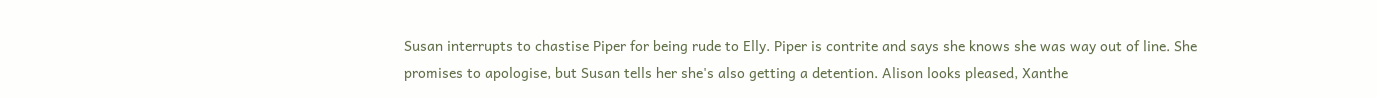Susan interrupts to chastise Piper for being rude to Elly. Piper is contrite and says she knows she was way out of line. She promises to apologise, but Susan tells her she's also getting a detention. Alison looks pleased, Xanthe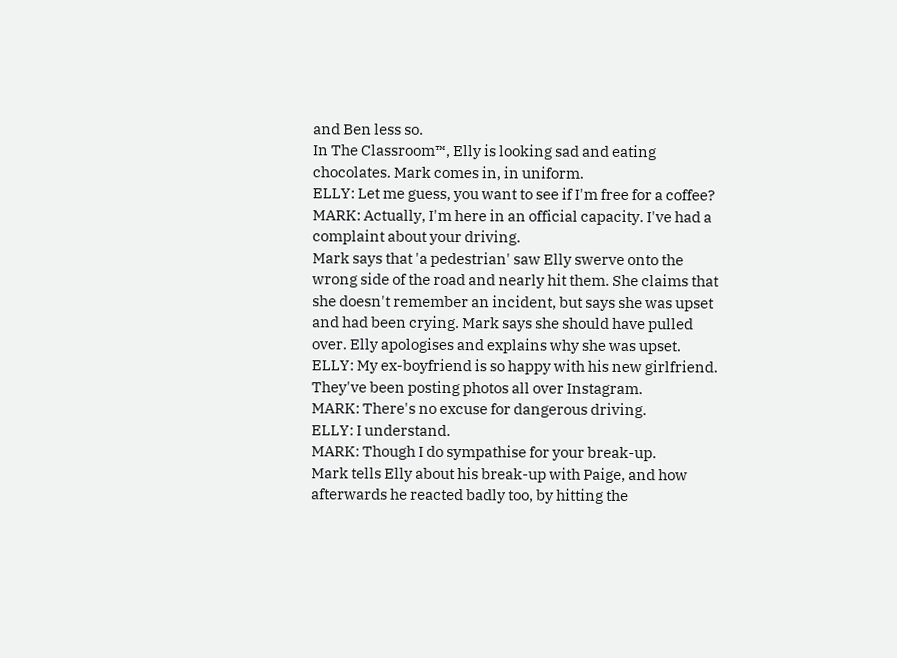and Ben less so.
In The Classroom™, Elly is looking sad and eating chocolates. Mark comes in, in uniform.
ELLY: Let me guess, you want to see if I'm free for a coffee?
MARK: Actually, I'm here in an official capacity. I've had a complaint about your driving.
Mark says that 'a pedestrian' saw Elly swerve onto the wrong side of the road and nearly hit them. She claims that she doesn't remember an incident, but says she was upset and had been crying. Mark says she should have pulled over. Elly apologises and explains why she was upset.
ELLY: My ex-boyfriend is so happy with his new girlfriend. They've been posting photos all over Instagram.
MARK: There's no excuse for dangerous driving.
ELLY: I understand.
MARK: Though I do sympathise for your break-up.
Mark tells Elly about his break-up with Paige, and how afterwards he reacted badly too, by hitting the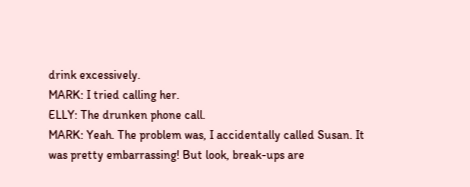drink excessively.
MARK: I tried calling her.
ELLY: The drunken phone call.
MARK: Yeah. The problem was, I accidentally called Susan. It was pretty embarrassing! But look, break-ups are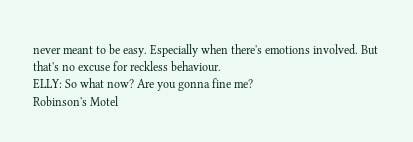never meant to be easy. Especially when there's emotions involved. But that's no excuse for reckless behaviour.
ELLY: So what now? Are you gonna fine me?
Robinson's Motel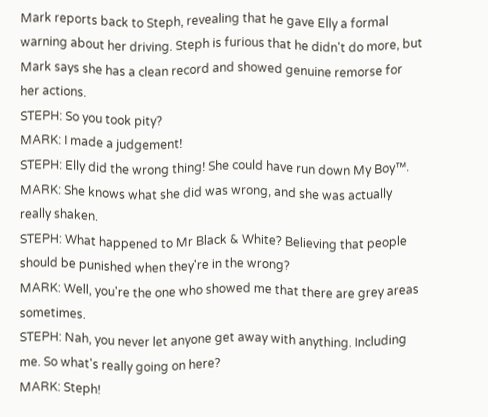Mark reports back to Steph, revealing that he gave Elly a formal warning about her driving. Steph is furious that he didn't do more, but Mark says she has a clean record and showed genuine remorse for her actions.
STEPH: So you took pity?
MARK: I made a judgement!
STEPH: Elly did the wrong thing! She could have run down My Boy™.
MARK: She knows what she did was wrong, and she was actually really shaken.
STEPH: What happened to Mr Black & White? Believing that people should be punished when they're in the wrong?
MARK: Well, you're the one who showed me that there are grey areas sometimes.
STEPH: Nah, you never let anyone get away with anything. Including me. So what's really going on here?
MARK: Steph!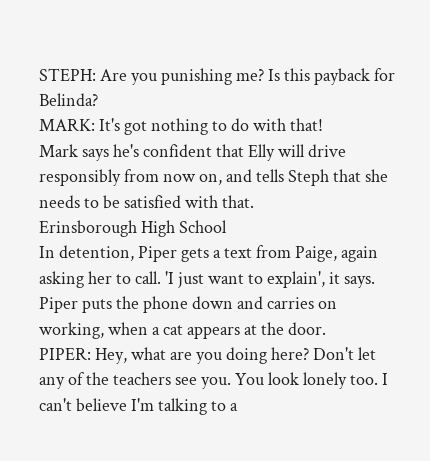STEPH: Are you punishing me? Is this payback for Belinda?
MARK: It's got nothing to do with that!
Mark says he's confident that Elly will drive responsibly from now on, and tells Steph that she needs to be satisfied with that.
Erinsborough High School
In detention, Piper gets a text from Paige, again asking her to call. 'I just want to explain', it says. Piper puts the phone down and carries on working, when a cat appears at the door.
PIPER: Hey, what are you doing here? Don't let any of the teachers see you. You look lonely too. I can't believe I'm talking to a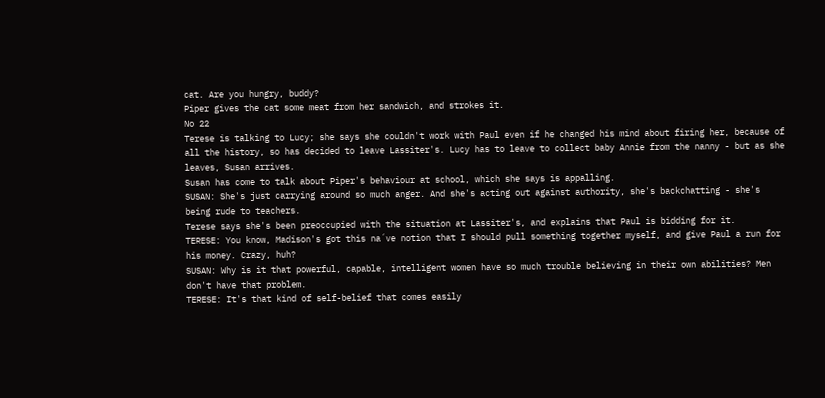cat. Are you hungry, buddy?
Piper gives the cat some meat from her sandwich, and strokes it.
No 22
Terese is talking to Lucy; she says she couldn't work with Paul even if he changed his mind about firing her, because of all the history, so has decided to leave Lassiter's. Lucy has to leave to collect baby Annie from the nanny - but as she leaves, Susan arrives.
Susan has come to talk about Piper's behaviour at school, which she says is appalling.
SUSAN: She's just carrying around so much anger. And she's acting out against authority, she's backchatting - she's being rude to teachers.
Terese says she's been preoccupied with the situation at Lassiter's, and explains that Paul is bidding for it.
TERESE: You know, Madison's got this na´ve notion that I should pull something together myself, and give Paul a run for his money. Crazy, huh?
SUSAN: Why is it that powerful, capable, intelligent women have so much trouble believing in their own abilities? Men don't have that problem.
TERESE: It's that kind of self-belief that comes easily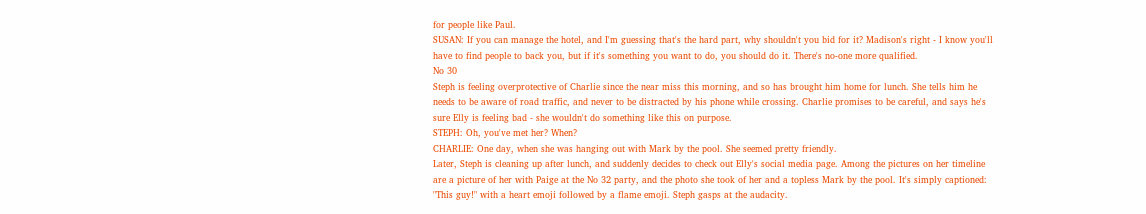for people like Paul.
SUSAN: If you can manage the hotel, and I'm guessing that's the hard part, why shouldn't you bid for it? Madison's right - I know you'll have to find people to back you, but if it's something you want to do, you should do it. There's no-one more qualified.
No 30
Steph is feeling overprotective of Charlie since the near miss this morning, and so has brought him home for lunch. She tells him he needs to be aware of road traffic, and never to be distracted by his phone while crossing. Charlie promises to be careful, and says he's sure Elly is feeling bad - she wouldn't do something like this on purpose.
STEPH: Oh, you've met her? When?
CHARLIE: One day, when she was hanging out with Mark by the pool. She seemed pretty friendly.
Later, Steph is cleaning up after lunch, and suddenly decides to check out Elly's social media page. Among the pictures on her timeline are a picture of her with Paige at the No 32 party, and the photo she took of her and a topless Mark by the pool. It's simply captioned: "This guy!" with a heart emoji followed by a flame emoji. Steph gasps at the audacity.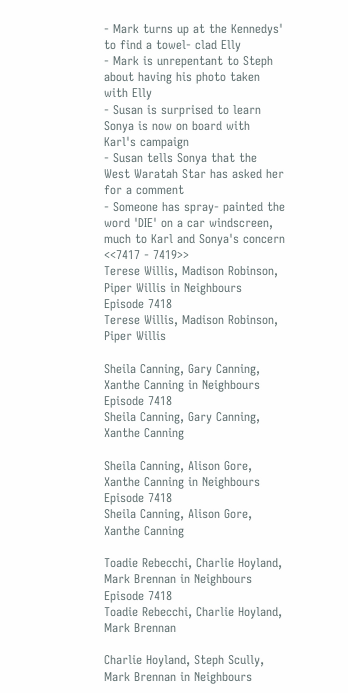- Mark turns up at the Kennedys' to find a towel- clad Elly
- Mark is unrepentant to Steph about having his photo taken with Elly
- Susan is surprised to learn Sonya is now on board with Karl's campaign
- Susan tells Sonya that the West Waratah Star has asked her for a comment
- Someone has spray- painted the word 'DIE' on a car windscreen, much to Karl and Sonya's concern
<<7417 - 7419>>
Terese Willis, Madison Robinson, Piper Willis in Neighbours Episode 7418
Terese Willis, Madison Robinson, Piper Willis

Sheila Canning, Gary Canning, Xanthe Canning in Neighbours Episode 7418
Sheila Canning, Gary Canning, Xanthe Canning

Sheila Canning, Alison Gore, Xanthe Canning in Neighbours Episode 7418
Sheila Canning, Alison Gore, Xanthe Canning

Toadie Rebecchi, Charlie Hoyland, Mark Brennan in Neighbours Episode 7418
Toadie Rebecchi, Charlie Hoyland, Mark Brennan

Charlie Hoyland, Steph Scully, Mark Brennan in Neighbours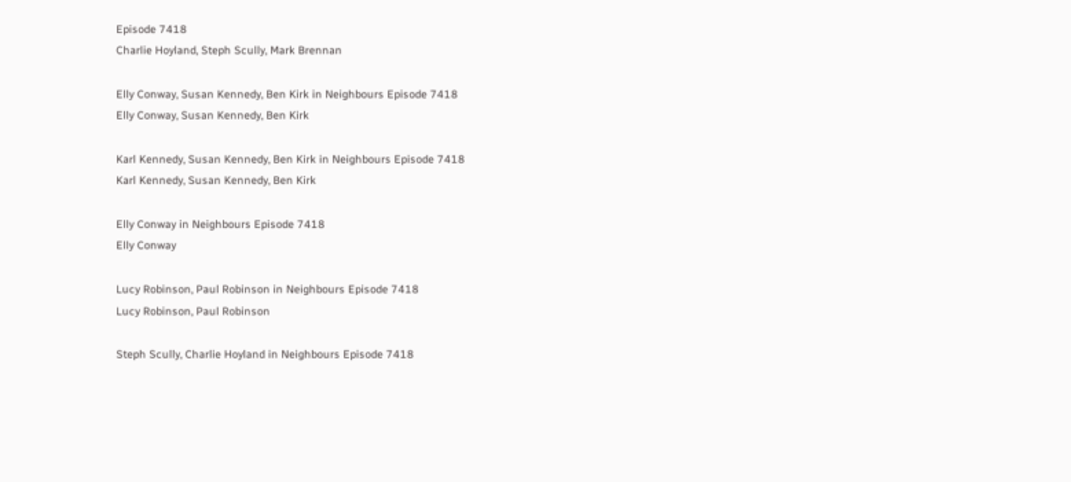Episode 7418
Charlie Hoyland, Steph Scully, Mark Brennan

Elly Conway, Susan Kennedy, Ben Kirk in Neighbours Episode 7418
Elly Conway, Susan Kennedy, Ben Kirk

Karl Kennedy, Susan Kennedy, Ben Kirk in Neighbours Episode 7418
Karl Kennedy, Susan Kennedy, Ben Kirk

Elly Conway in Neighbours Episode 7418
Elly Conway

Lucy Robinson, Paul Robinson in Neighbours Episode 7418
Lucy Robinson, Paul Robinson

Steph Scully, Charlie Hoyland in Neighbours Episode 7418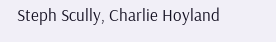Steph Scully, Charlie Hoyland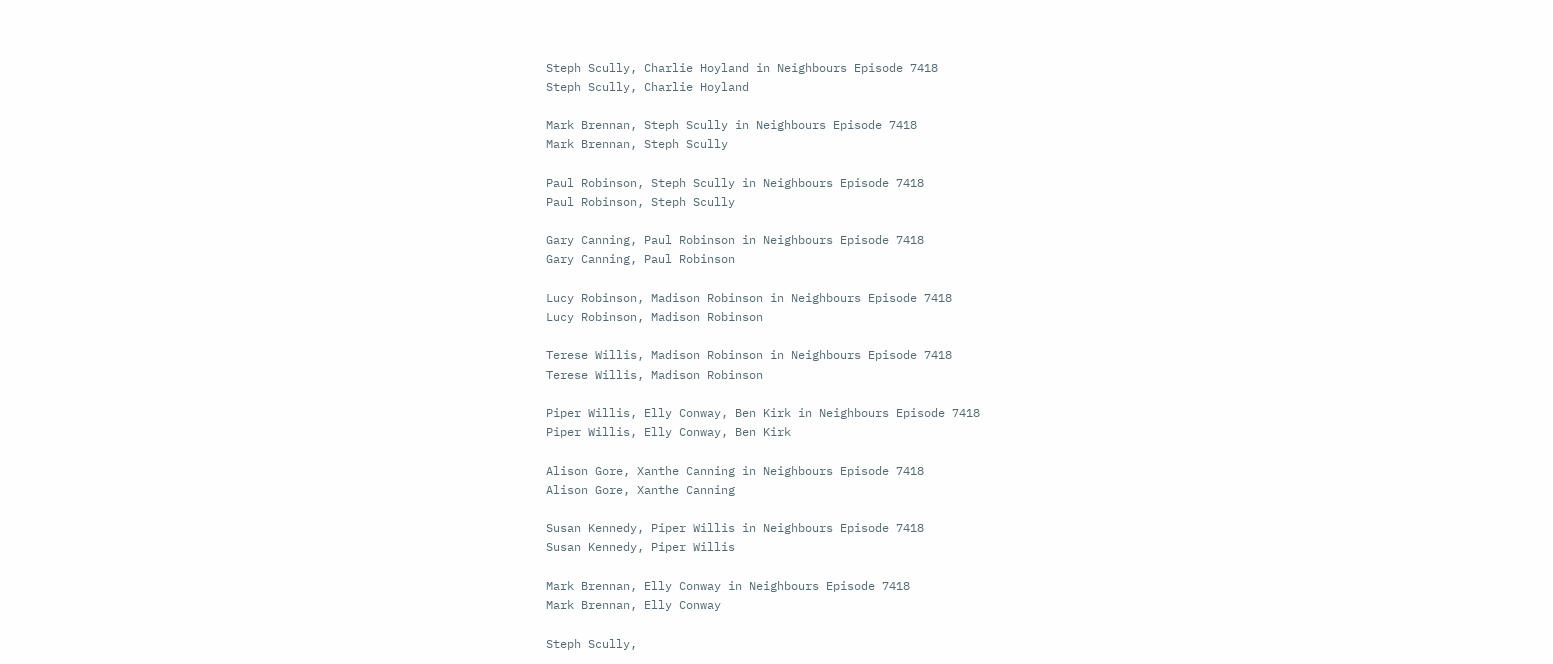Steph Scully, Charlie Hoyland in Neighbours Episode 7418
Steph Scully, Charlie Hoyland

Mark Brennan, Steph Scully in Neighbours Episode 7418
Mark Brennan, Steph Scully

Paul Robinson, Steph Scully in Neighbours Episode 7418
Paul Robinson, Steph Scully

Gary Canning, Paul Robinson in Neighbours Episode 7418
Gary Canning, Paul Robinson

Lucy Robinson, Madison Robinson in Neighbours Episode 7418
Lucy Robinson, Madison Robinson

Terese Willis, Madison Robinson in Neighbours Episode 7418
Terese Willis, Madison Robinson

Piper Willis, Elly Conway, Ben Kirk in Neighbours Episode 7418
Piper Willis, Elly Conway, Ben Kirk

Alison Gore, Xanthe Canning in Neighbours Episode 7418
Alison Gore, Xanthe Canning

Susan Kennedy, Piper Willis in Neighbours Episode 7418
Susan Kennedy, Piper Willis

Mark Brennan, Elly Conway in Neighbours Episode 7418
Mark Brennan, Elly Conway

Steph Scully,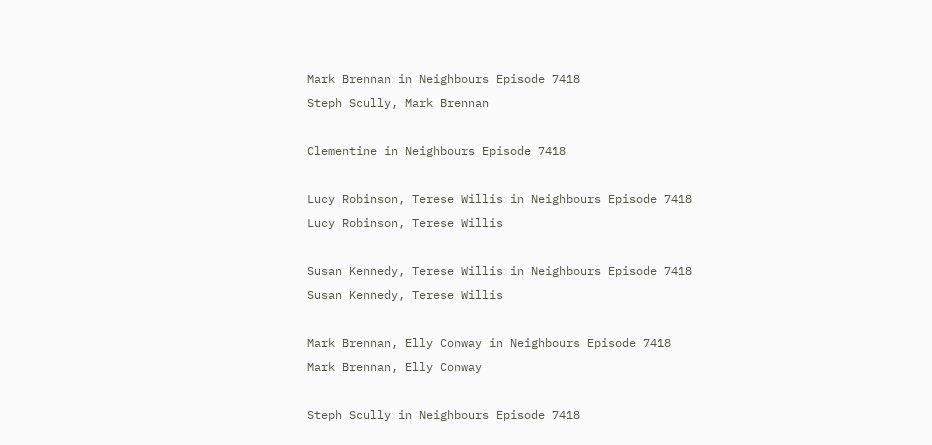Mark Brennan in Neighbours Episode 7418
Steph Scully, Mark Brennan

Clementine in Neighbours Episode 7418

Lucy Robinson, Terese Willis in Neighbours Episode 7418
Lucy Robinson, Terese Willis

Susan Kennedy, Terese Willis in Neighbours Episode 7418
Susan Kennedy, Terese Willis

Mark Brennan, Elly Conway in Neighbours Episode 7418
Mark Brennan, Elly Conway

Steph Scully in Neighbours Episode 7418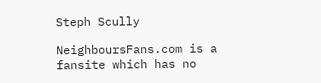Steph Scully

NeighboursFans.com is a fansite which has no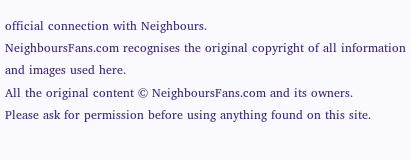official connection with Neighbours.
NeighboursFans.com recognises the original copyright of all information and images used here.
All the original content © NeighboursFans.com and its owners.
Please ask for permission before using anything found on this site.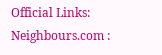Official Links: Neighbours.com :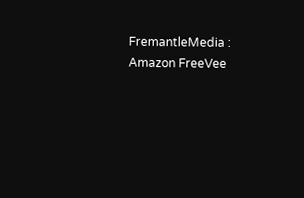FremantleMedia : Amazon FreeVee